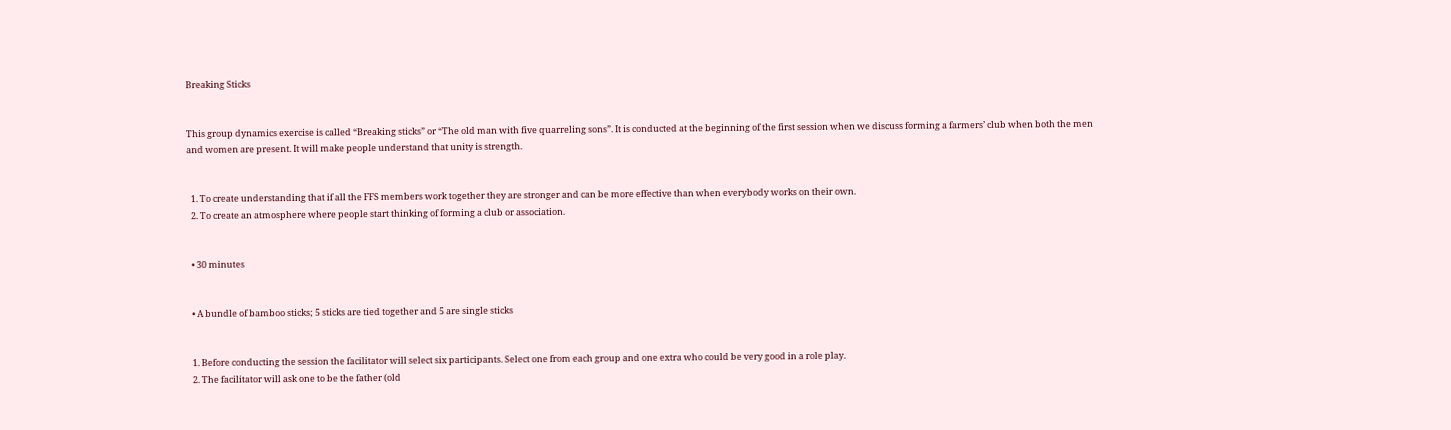Breaking Sticks


This group dynamics exercise is called “Breaking sticks” or “The old man with five quarreling sons”. It is conducted at the beginning of the first session when we discuss forming a farmers’ club when both the men and women are present. It will make people understand that unity is strength.


  1. To create understanding that if all the FFS members work together they are stronger and can be more effective than when everybody works on their own.
  2. To create an atmosphere where people start thinking of forming a club or association.


  • 30 minutes


  • A bundle of bamboo sticks; 5 sticks are tied together and 5 are single sticks


  1. Before conducting the session the facilitator will select six participants. Select one from each group and one extra who could be very good in a role play.
  2. The facilitator will ask one to be the father (old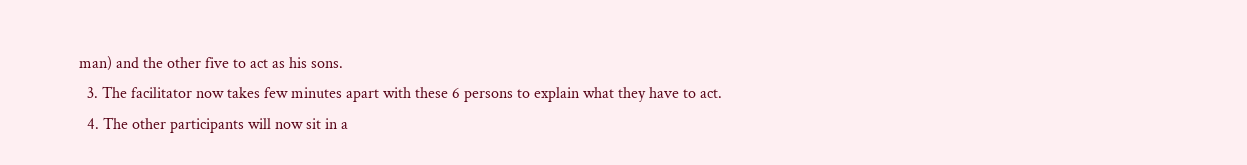man) and the other five to act as his sons.
  3. The facilitator now takes few minutes apart with these 6 persons to explain what they have to act.
  4. The other participants will now sit in a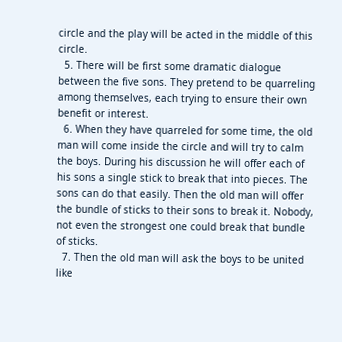circle and the play will be acted in the middle of this circle.
  5. There will be first some dramatic dialogue between the five sons. They pretend to be quarreling among themselves, each trying to ensure their own benefit or interest.
  6. When they have quarreled for some time, the old man will come inside the circle and will try to calm the boys. During his discussion he will offer each of his sons a single stick to break that into pieces. The sons can do that easily. Then the old man will offer the bundle of sticks to their sons to break it. Nobody, not even the strongest one could break that bundle of sticks.
  7. Then the old man will ask the boys to be united like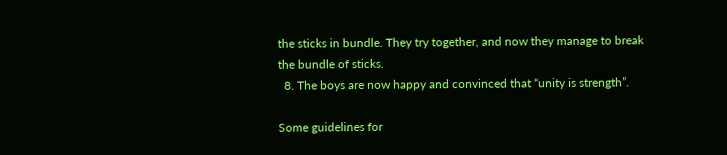the sticks in bundle. They try together, and now they manage to break the bundle of sticks.
  8. The boys are now happy and convinced that “unity is strength”.

Some guidelines for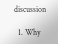discussion

  1. Why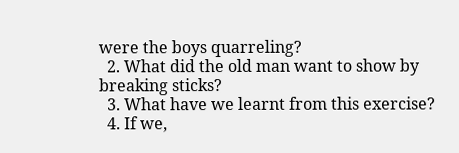were the boys quarreling?
  2. What did the old man want to show by breaking sticks?
  3. What have we learnt from this exercise?
  4. If we,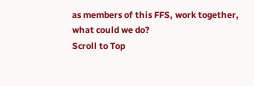as members of this FFS, work together, what could we do?
Scroll to Top